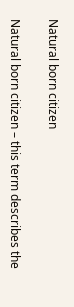Natural born citizen

Natural born citizen – this term describes the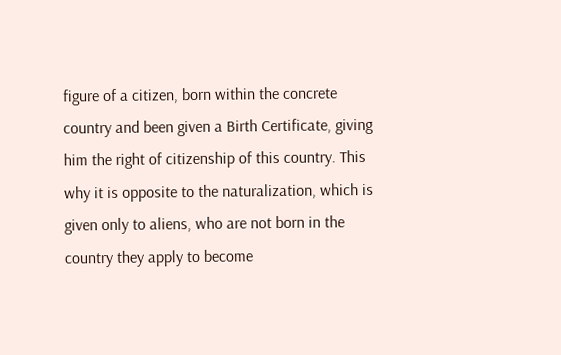figure of a citizen, born within the concrete country and been given a Birth Certificate, giving him the right of citizenship of this country. This why it is opposite to the naturalization, which is given only to aliens, who are not born in the country they apply to become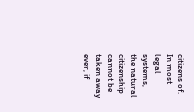citizens of. In most legal systems, the natural citizenship cannot be taken away ever, if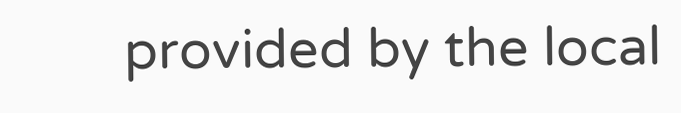provided by the local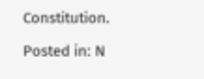Constitution.

Posted in: N